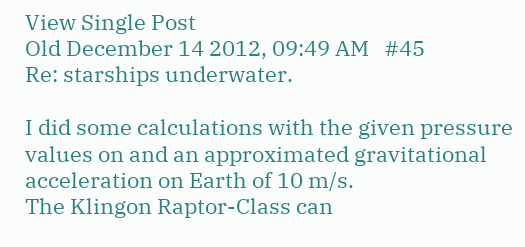View Single Post
Old December 14 2012, 09:49 AM   #45
Re: starships underwater.

I did some calculations with the given pressure values on and an approximated gravitational acceleration on Earth of 10 m/s.
The Klingon Raptor-Class can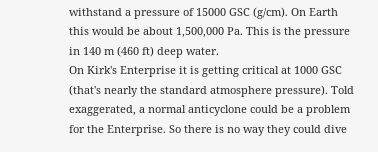withstand a pressure of 15000 GSC (g/cm). On Earth this would be about 1,500,000 Pa. This is the pressure in 140 m (460 ft) deep water.
On Kirk's Enterprise it is getting critical at 1000 GSC (that's nearly the standard atmosphere pressure). Told exaggerated, a normal anticyclone could be a problem for the Enterprise. So there is no way they could dive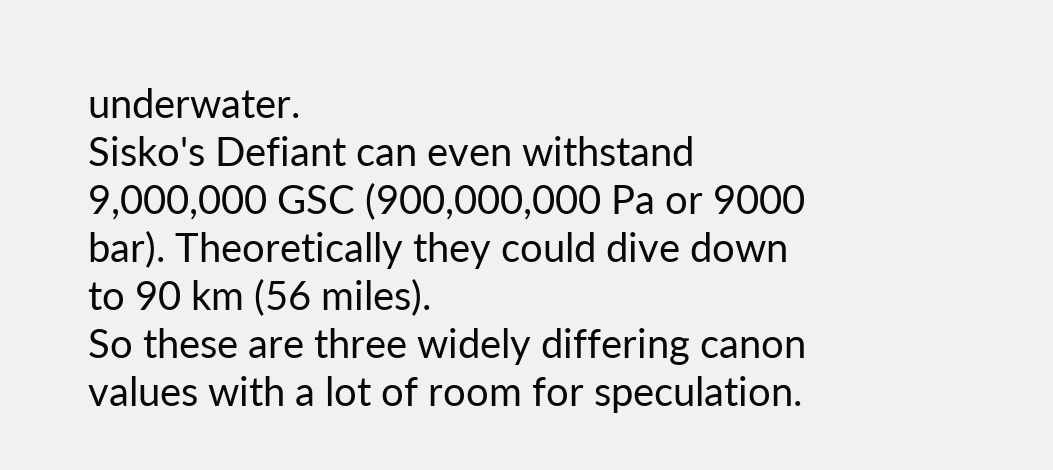underwater.
Sisko's Defiant can even withstand 9,000,000 GSC (900,000,000 Pa or 9000 bar). Theoretically they could dive down to 90 km (56 miles).
So these are three widely differing canon values with a lot of room for speculation.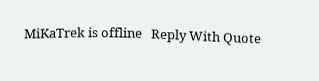MiKaTrek is offline   Reply With Quote